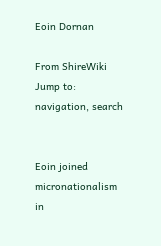Eoin Dornan

From ShireWiki
Jump to: navigation, search


Eoin joined micronationalism in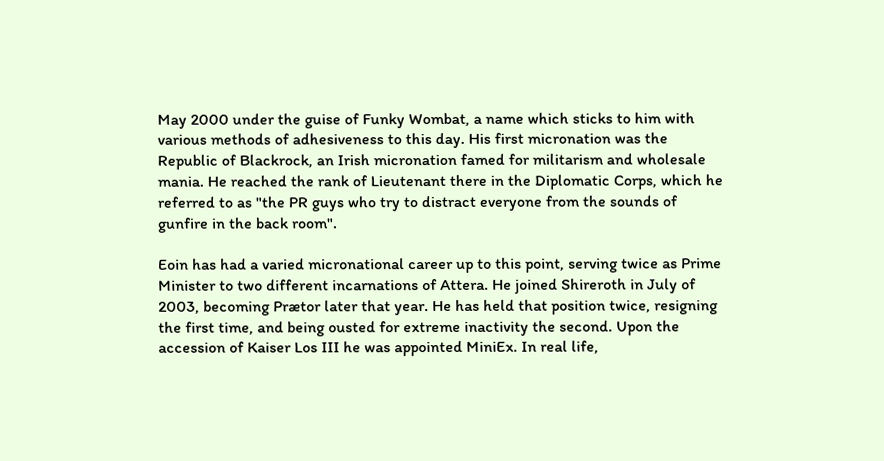May 2000 under the guise of Funky Wombat, a name which sticks to him with various methods of adhesiveness to this day. His first micronation was the Republic of Blackrock, an Irish micronation famed for militarism and wholesale mania. He reached the rank of Lieutenant there in the Diplomatic Corps, which he referred to as "the PR guys who try to distract everyone from the sounds of gunfire in the back room".

Eoin has had a varied micronational career up to this point, serving twice as Prime Minister to two different incarnations of Attera. He joined Shireroth in July of 2003, becoming Prætor later that year. He has held that position twice, resigning the first time, and being ousted for extreme inactivity the second. Upon the accession of Kaiser Los III he was appointed MiniEx. In real life,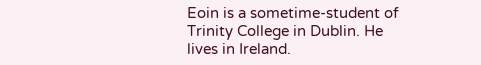Eoin is a sometime-student of Trinity College in Dublin. He lives in Ireland.